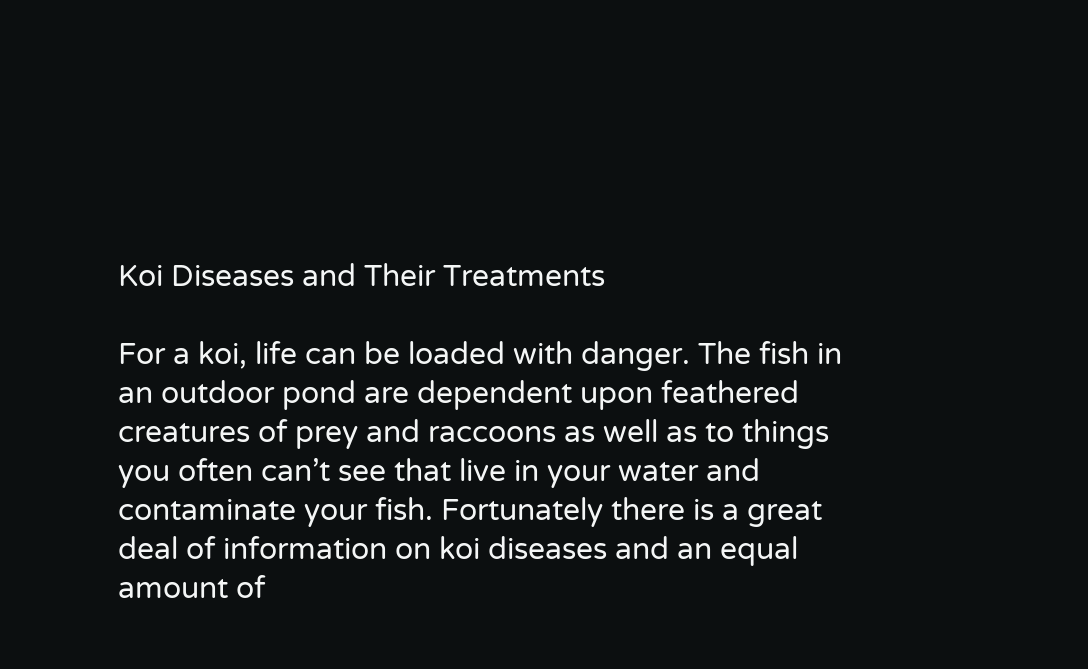Koi Diseases and Their Treatments

For a koi, life can be loaded with danger. The fish in an outdoor pond are dependent upon feathered creatures of prey and raccoons as well as to things you often can’t see that live in your water and contaminate your fish. Fortunately there is a great deal of information on koi diseases and an equal amount of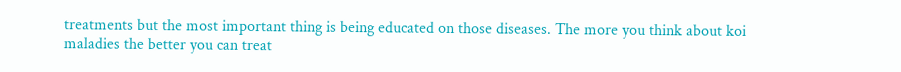treatments but the most important thing is being educated on those diseases. The more you think about koi maladies the better you can treat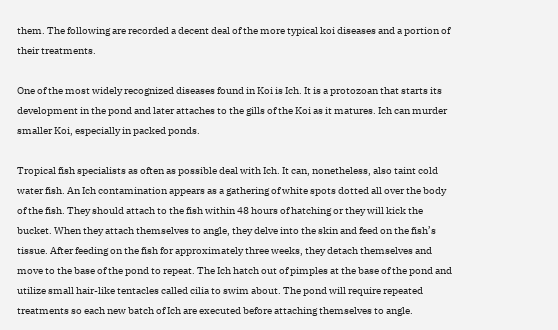them. The following are recorded a decent deal of the more typical koi diseases and a portion of their treatments.

One of the most widely recognized diseases found in Koi is Ich. It is a protozoan that starts its development in the pond and later attaches to the gills of the Koi as it matures. Ich can murder smaller Koi, especially in packed ponds.

Tropical fish specialists as often as possible deal with Ich. It can, nonetheless, also taint cold water fish. An Ich contamination appears as a gathering of white spots dotted all over the body of the fish. They should attach to the fish within 48 hours of hatching or they will kick the bucket. When they attach themselves to angle, they delve into the skin and feed on the fish’s tissue. After feeding on the fish for approximately three weeks, they detach themselves and move to the base of the pond to repeat. The Ich hatch out of pimples at the base of the pond and utilize small hair-like tentacles called cilia to swim about. The pond will require repeated treatments so each new batch of Ich are executed before attaching themselves to angle.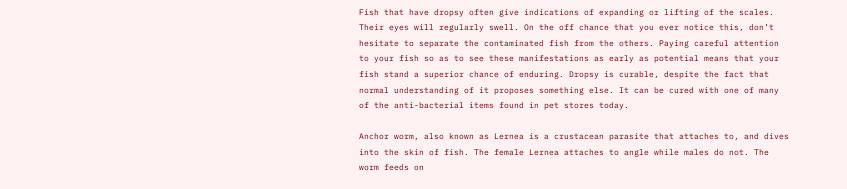Fish that have dropsy often give indications of expanding or lifting of the scales. Their eyes will regularly swell. On the off chance that you ever notice this, don’t hesitate to separate the contaminated fish from the others. Paying careful attention to your fish so as to see these manifestations as early as potential means that your fish stand a superior chance of enduring. Dropsy is curable, despite the fact that normal understanding of it proposes something else. It can be cured with one of many of the anti-bacterial items found in pet stores today.

Anchor worm, also known as Lernea is a crustacean parasite that attaches to, and dives into the skin of fish. The female Lernea attaches to angle while males do not. The worm feeds on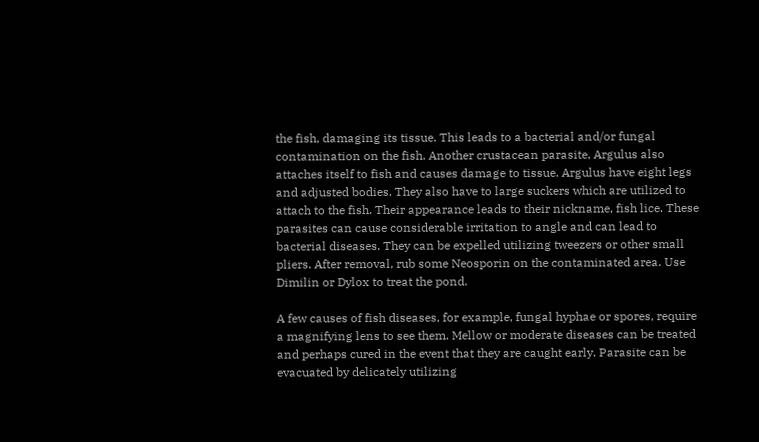the fish, damaging its tissue. This leads to a bacterial and/or fungal contamination on the fish. Another crustacean parasite, Argulus also attaches itself to fish and causes damage to tissue. Argulus have eight legs and adjusted bodies. They also have to large suckers which are utilized to attach to the fish. Their appearance leads to their nickname, fish lice. These parasites can cause considerable irritation to angle and can lead to bacterial diseases. They can be expelled utilizing tweezers or other small pliers. After removal, rub some Neosporin on the contaminated area. Use Dimilin or Dylox to treat the pond.

A few causes of fish diseases, for example, fungal hyphae or spores, require a magnifying lens to see them. Mellow or moderate diseases can be treated and perhaps cured in the event that they are caught early. Parasite can be evacuated by delicately utilizing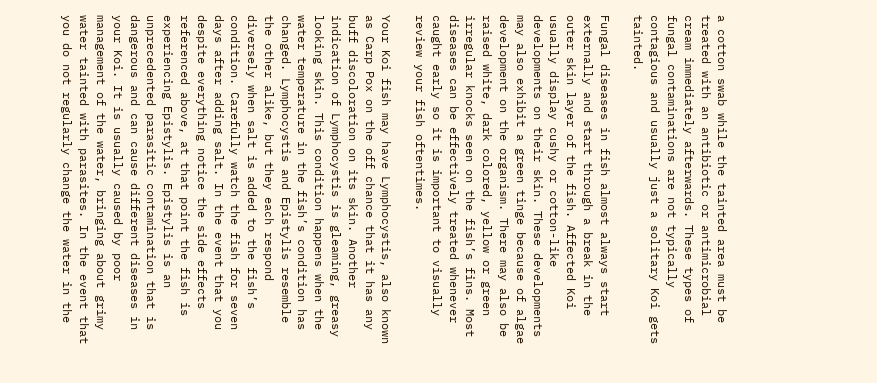a cotton swab while the tainted area must be treated with an antibiotic or antimicrobial cream immediately afterwards. These types of fungal contaminations are not typically contagious and usually just a solitary Koi gets tainted.

Fungal diseases in fish almost always start externally and start through a break in the outer skin layer of the fish. Affected Koi usually display cushy or cotton-like developments on their skin. These developments may also exhibit a green tinge because of algae development on the organism. There may also be raised white, dark colored, yellow or green irregular knocks seen on the fish’s fins. Most diseases can be effectively treated whenever caught early so it is important to visually review your fish oftentimes.

Your Koi fish may have Lymphocystis, also known as Carp Pox on the off chance that it has any buff discoloration on its skin. Another indication of Lymphocystis is gleaming, greasy looking skin. This condition happens when the water temperature in the fish’s condition has changed. Lymphocystis and Epistylis resemble the other alike, but they each respond diversely when salt is added to the fish’s condition. Carefully watch the fish for seven days after adding salt. In the event that you despite everything notice the side effects referenced above, at that point the fish is experiencing Epistylis. Epistylis is an unprecedented parasitic contamination that is dangerous and can cause different diseases in your Koi. It is usually caused by poor management of the water, bringing about grimy water tainted with parasites. In the event that you do not regularly change the water in the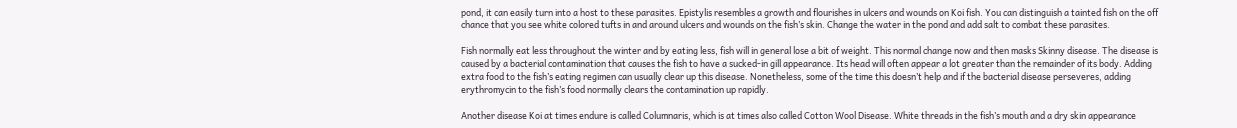pond, it can easily turn into a host to these parasites. Epistylis resembles a growth and flourishes in ulcers and wounds on Koi fish. You can distinguish a tainted fish on the off chance that you see white colored tufts in and around ulcers and wounds on the fish’s skin. Change the water in the pond and add salt to combat these parasites.

Fish normally eat less throughout the winter and by eating less, fish will in general lose a bit of weight. This normal change now and then masks Skinny disease. The disease is caused by a bacterial contamination that causes the fish to have a sucked-in gill appearance. Its head will often appear a lot greater than the remainder of its body. Adding extra food to the fish’s eating regimen can usually clear up this disease. Nonetheless, some of the time this doesn’t help and if the bacterial disease perseveres, adding erythromycin to the fish’s food normally clears the contamination up rapidly.

Another disease Koi at times endure is called Columnaris, which is at times also called Cotton Wool Disease. White threads in the fish’s mouth and a dry skin appearance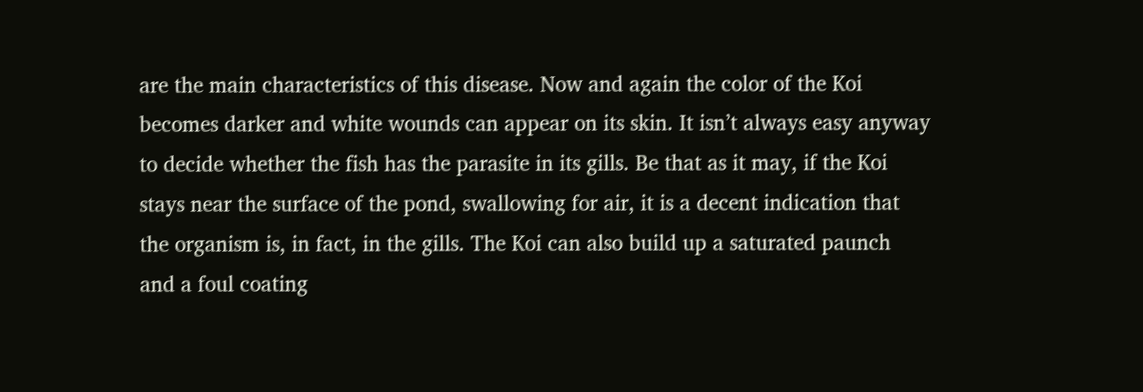are the main characteristics of this disease. Now and again the color of the Koi becomes darker and white wounds can appear on its skin. It isn’t always easy anyway to decide whether the fish has the parasite in its gills. Be that as it may, if the Koi stays near the surface of the pond, swallowing for air, it is a decent indication that the organism is, in fact, in the gills. The Koi can also build up a saturated paunch and a foul coating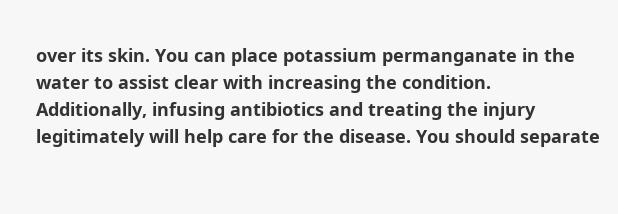over its skin. You can place potassium permanganate in the water to assist clear with increasing the condition. Additionally, infusing antibiotics and treating the injury legitimately will help care for the disease. You should separate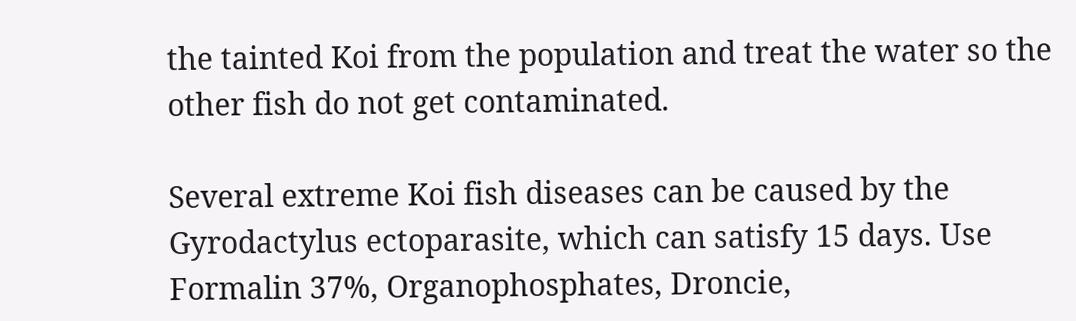the tainted Koi from the population and treat the water so the other fish do not get contaminated.

Several extreme Koi fish diseases can be caused by the Gyrodactylus ectoparasite, which can satisfy 15 days. Use Formalin 37%, Organophosphates, Droncie,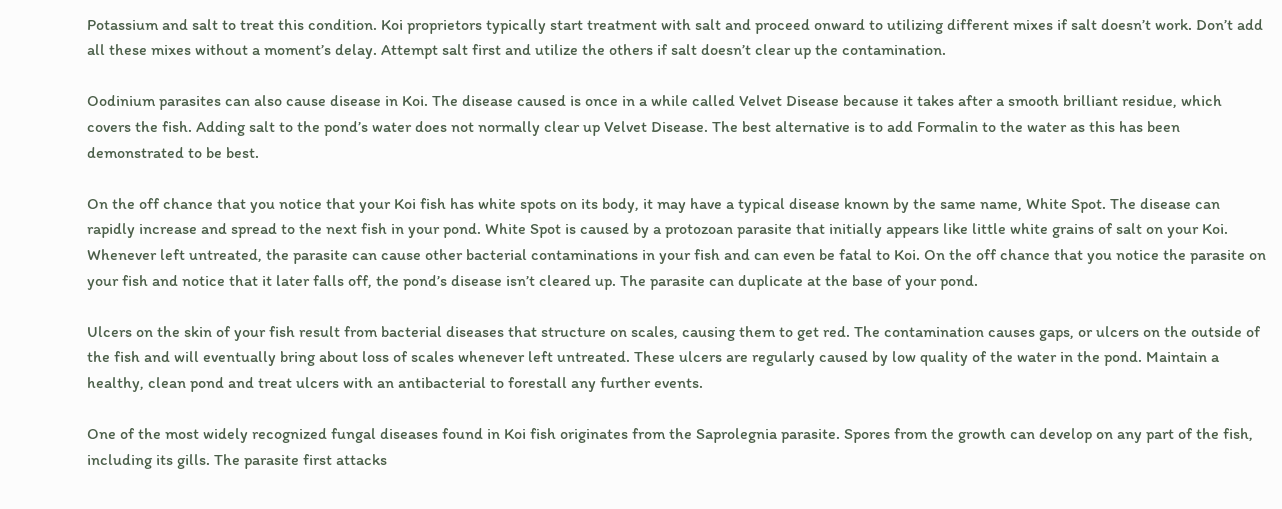Potassium and salt to treat this condition. Koi proprietors typically start treatment with salt and proceed onward to utilizing different mixes if salt doesn’t work. Don’t add all these mixes without a moment’s delay. Attempt salt first and utilize the others if salt doesn’t clear up the contamination.

Oodinium parasites can also cause disease in Koi. The disease caused is once in a while called Velvet Disease because it takes after a smooth brilliant residue, which covers the fish. Adding salt to the pond’s water does not normally clear up Velvet Disease. The best alternative is to add Formalin to the water as this has been demonstrated to be best.

On the off chance that you notice that your Koi fish has white spots on its body, it may have a typical disease known by the same name, White Spot. The disease can rapidly increase and spread to the next fish in your pond. White Spot is caused by a protozoan parasite that initially appears like little white grains of salt on your Koi. Whenever left untreated, the parasite can cause other bacterial contaminations in your fish and can even be fatal to Koi. On the off chance that you notice the parasite on your fish and notice that it later falls off, the pond’s disease isn’t cleared up. The parasite can duplicate at the base of your pond.

Ulcers on the skin of your fish result from bacterial diseases that structure on scales, causing them to get red. The contamination causes gaps, or ulcers on the outside of the fish and will eventually bring about loss of scales whenever left untreated. These ulcers are regularly caused by low quality of the water in the pond. Maintain a healthy, clean pond and treat ulcers with an antibacterial to forestall any further events.

One of the most widely recognized fungal diseases found in Koi fish originates from the Saprolegnia parasite. Spores from the growth can develop on any part of the fish, including its gills. The parasite first attacks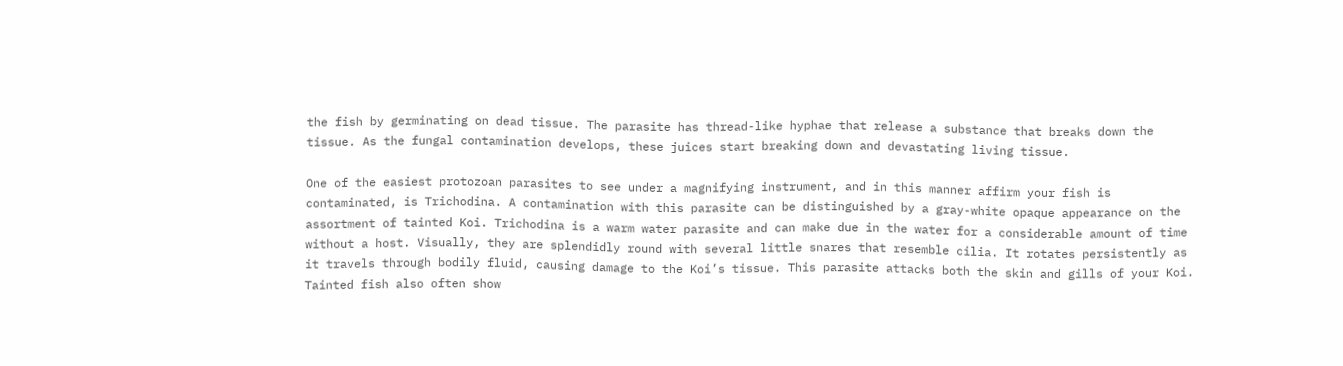the fish by germinating on dead tissue. The parasite has thread-like hyphae that release a substance that breaks down the tissue. As the fungal contamination develops, these juices start breaking down and devastating living tissue.

One of the easiest protozoan parasites to see under a magnifying instrument, and in this manner affirm your fish is contaminated, is Trichodina. A contamination with this parasite can be distinguished by a gray-white opaque appearance on the assortment of tainted Koi. Trichodina is a warm water parasite and can make due in the water for a considerable amount of time without a host. Visually, they are splendidly round with several little snares that resemble cilia. It rotates persistently as it travels through bodily fluid, causing damage to the Koi’s tissue. This parasite attacks both the skin and gills of your Koi. Tainted fish also often show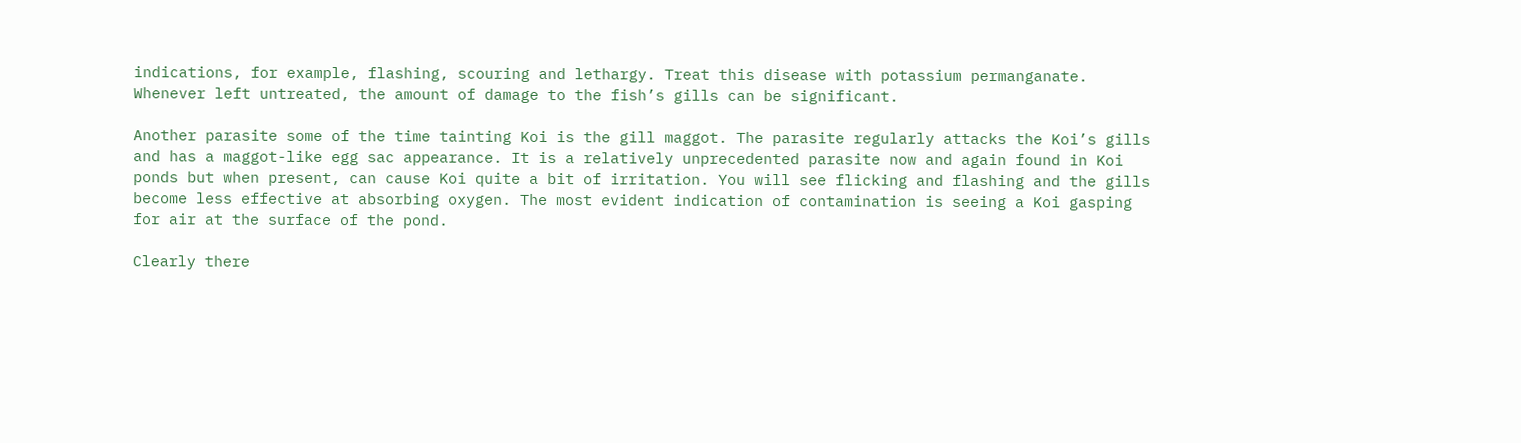indications, for example, flashing, scouring and lethargy. Treat this disease with potassium permanganate. Whenever left untreated, the amount of damage to the fish’s gills can be significant.

Another parasite some of the time tainting Koi is the gill maggot. The parasite regularly attacks the Koi’s gills and has a maggot-like egg sac appearance. It is a relatively unprecedented parasite now and again found in Koi ponds but when present, can cause Koi quite a bit of irritation. You will see flicking and flashing and the gills become less effective at absorbing oxygen. The most evident indication of contamination is seeing a Koi gasping for air at the surface of the pond.

Clearly there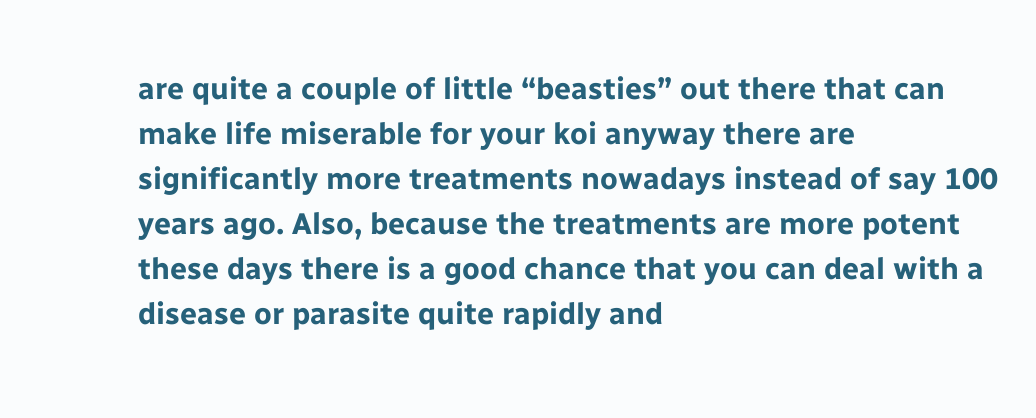are quite a couple of little “beasties” out there that can make life miserable for your koi anyway there are significantly more treatments nowadays instead of say 100 years ago. Also, because the treatments are more potent these days there is a good chance that you can deal with a disease or parasite quite rapidly and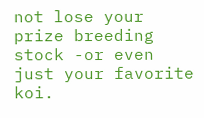not lose your prize breeding stock -or even just your favorite koi.